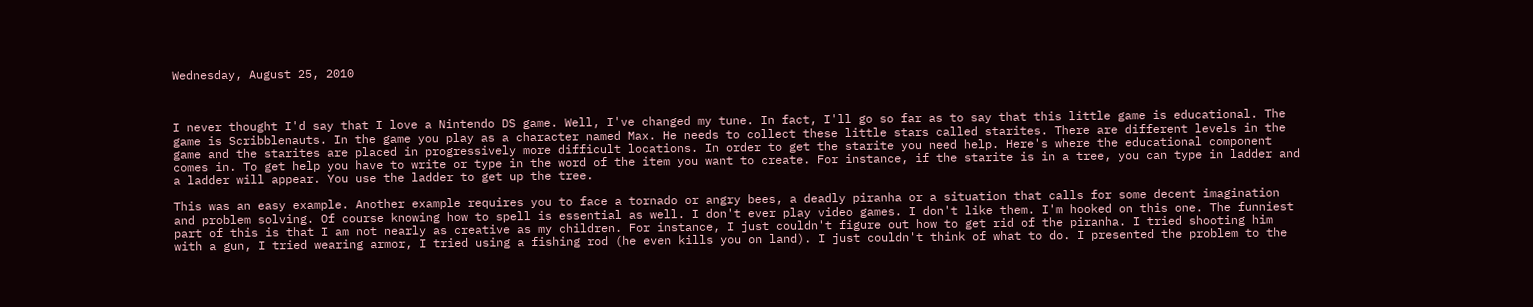Wednesday, August 25, 2010



I never thought I'd say that I love a Nintendo DS game. Well, I've changed my tune. In fact, I'll go so far as to say that this little game is educational. The game is Scribblenauts. In the game you play as a character named Max. He needs to collect these little stars called starites. There are different levels in the game and the starites are placed in progressively more difficult locations. In order to get the starite you need help. Here's where the educational component comes in. To get help you have to write or type in the word of the item you want to create. For instance, if the starite is in a tree, you can type in ladder and a ladder will appear. You use the ladder to get up the tree.

This was an easy example. Another example requires you to face a tornado or angry bees, a deadly piranha or a situation that calls for some decent imagination and problem solving. Of course knowing how to spell is essential as well. I don't ever play video games. I don't like them. I'm hooked on this one. The funniest part of this is that I am not nearly as creative as my children. For instance, I just couldn't figure out how to get rid of the piranha. I tried shooting him with a gun, I tried wearing armor, I tried using a fishing rod (he even kills you on land). I just couldn't think of what to do. I presented the problem to the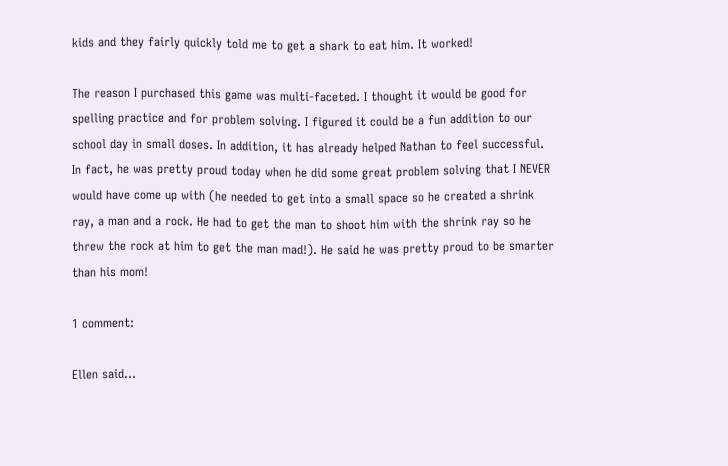kids and they fairly quickly told me to get a shark to eat him. It worked!

The reason I purchased this game was multi-faceted. I thought it would be good for spelling practice and for problem solving. I figured it could be a fun addition to our school day in small doses. In addition, it has already helped Nathan to feel successful. In fact, he was pretty proud today when he did some great problem solving that I NEVER would have come up with (he needed to get into a small space so he created a shrink ray, a man and a rock. He had to get the man to shoot him with the shrink ray so he threw the rock at him to get the man mad!). He said he was pretty proud to be smarter than his mom!

1 comment:

Ellen said...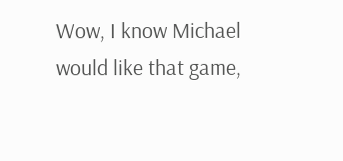Wow, I know Michael would like that game,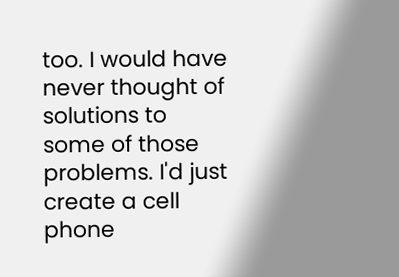too. I would have never thought of solutions to some of those problems. I'd just create a cell phone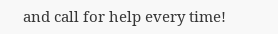and call for help every time!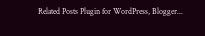Related Posts Plugin for WordPress, Blogger...